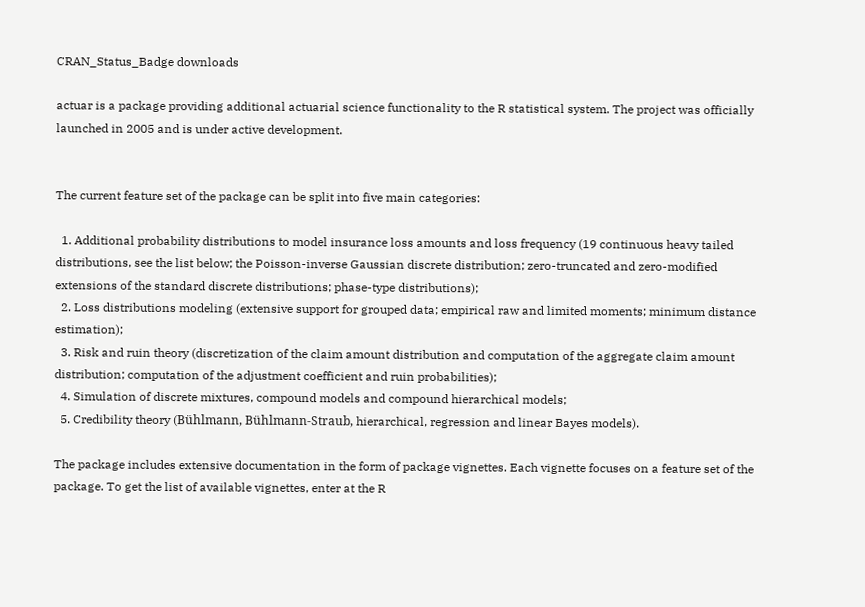CRAN_Status_Badge downloads

actuar is a package providing additional actuarial science functionality to the R statistical system. The project was officially launched in 2005 and is under active development.


The current feature set of the package can be split into five main categories:

  1. Additional probability distributions to model insurance loss amounts and loss frequency (19 continuous heavy tailed distributions, see the list below; the Poisson-inverse Gaussian discrete distribution; zero-truncated and zero-modified extensions of the standard discrete distributions; phase-type distributions);
  2. Loss distributions modeling (extensive support for grouped data; empirical raw and limited moments; minimum distance estimation);
  3. Risk and ruin theory (discretization of the claim amount distribution and computation of the aggregate claim amount distribution; computation of the adjustment coefficient and ruin probabilities);
  4. Simulation of discrete mixtures, compound models and compound hierarchical models;
  5. Credibility theory (Bühlmann, Bühlmann-Straub, hierarchical, regression and linear Bayes models).

The package includes extensive documentation in the form of package vignettes. Each vignette focuses on a feature set of the package. To get the list of available vignettes, enter at the R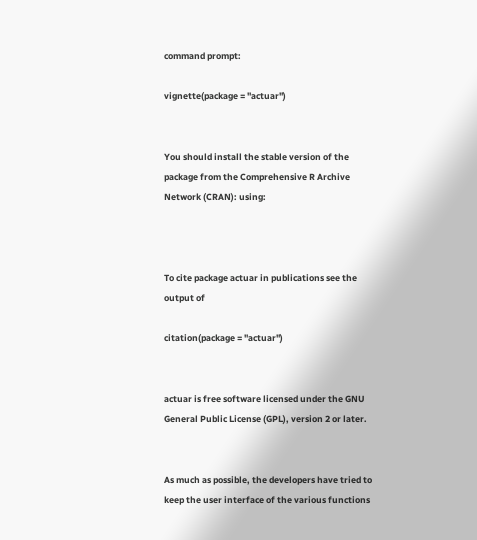command prompt:

vignette(package = "actuar")


You should install the stable version of the package from the Comprehensive R Archive Network (CRAN): using:



To cite package actuar in publications see the output of

citation(package = "actuar")


actuar is free software licensed under the GNU General Public License (GPL), version 2 or later.


As much as possible, the developers have tried to keep the user interface of the various functions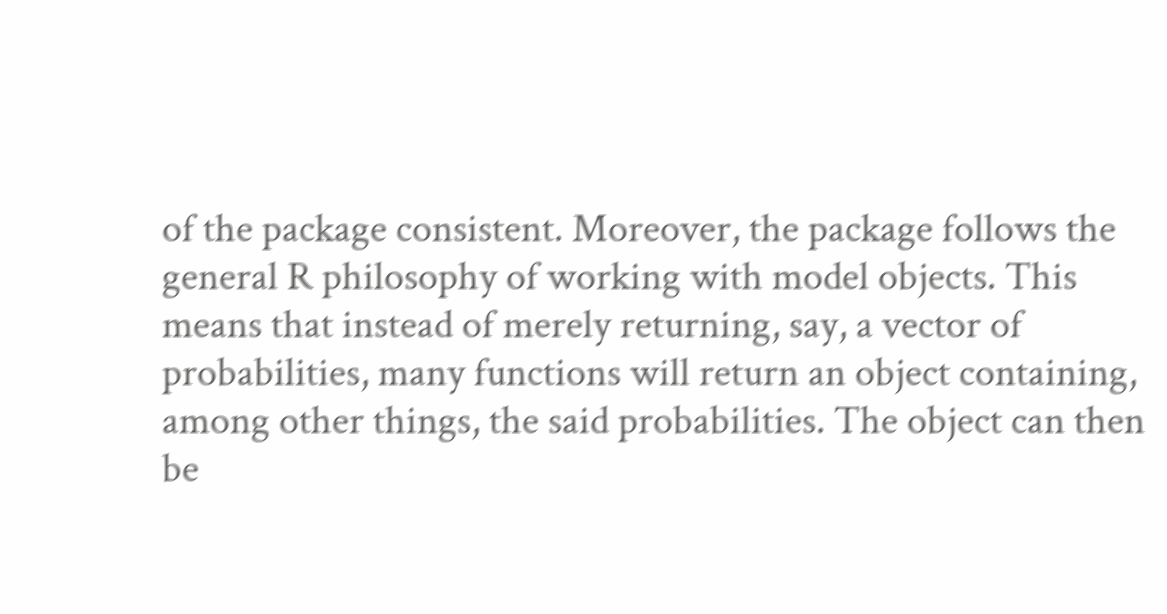of the package consistent. Moreover, the package follows the general R philosophy of working with model objects. This means that instead of merely returning, say, a vector of probabilities, many functions will return an object containing, among other things, the said probabilities. The object can then be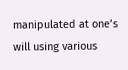manipulated at one’s will using various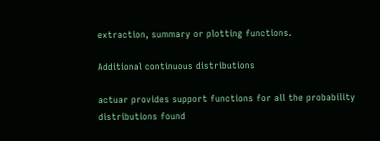extraction, summary or plotting functions.

Additional continuous distributions

actuar provides support functions for all the probability distributions found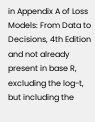in Appendix A of Loss Models: From Data to Decisions, 4th Edition and not already present in base R, excluding the log-t, but including the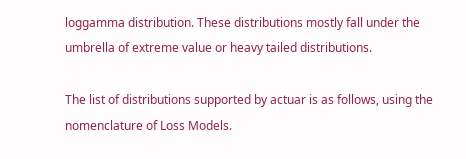loggamma distribution. These distributions mostly fall under the umbrella of extreme value or heavy tailed distributions.

The list of distributions supported by actuar is as follows, using the nomenclature of Loss Models.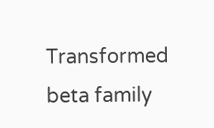Transformed beta family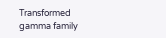Transformed gamma family